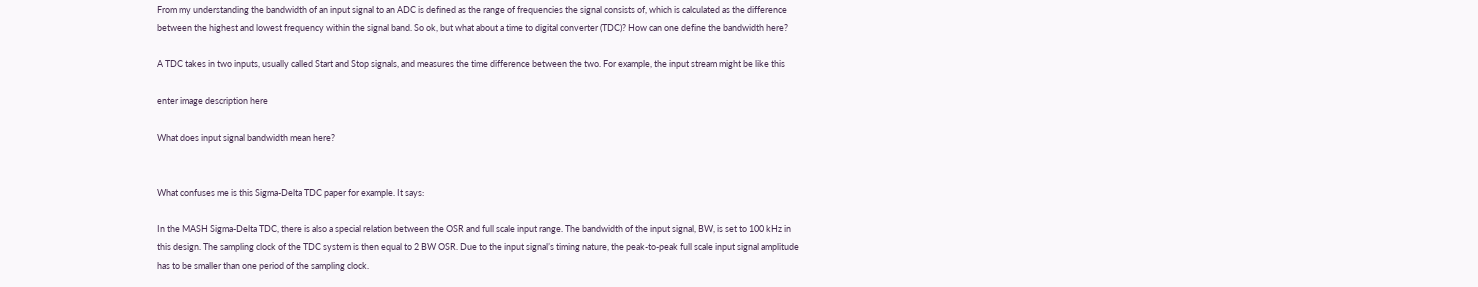From my understanding the bandwidth of an input signal to an ADC is defined as the range of frequencies the signal consists of, which is calculated as the difference between the highest and lowest frequency within the signal band. So ok, but what about a time to digital converter (TDC)? How can one define the bandwidth here?

A TDC takes in two inputs, usually called Start and Stop signals, and measures the time difference between the two. For example, the input stream might be like this

enter image description here

What does input signal bandwidth mean here?


What confuses me is this Sigma-Delta TDC paper for example. It says:

In the MASH Sigma-Delta TDC, there is also a special relation between the OSR and full scale input range. The bandwidth of the input signal, BW, is set to 100 kHz in this design. The sampling clock of the TDC system is then equal to 2 BW OSR. Due to the input signal’s timing nature, the peak-to-peak full scale input signal amplitude has to be smaller than one period of the sampling clock.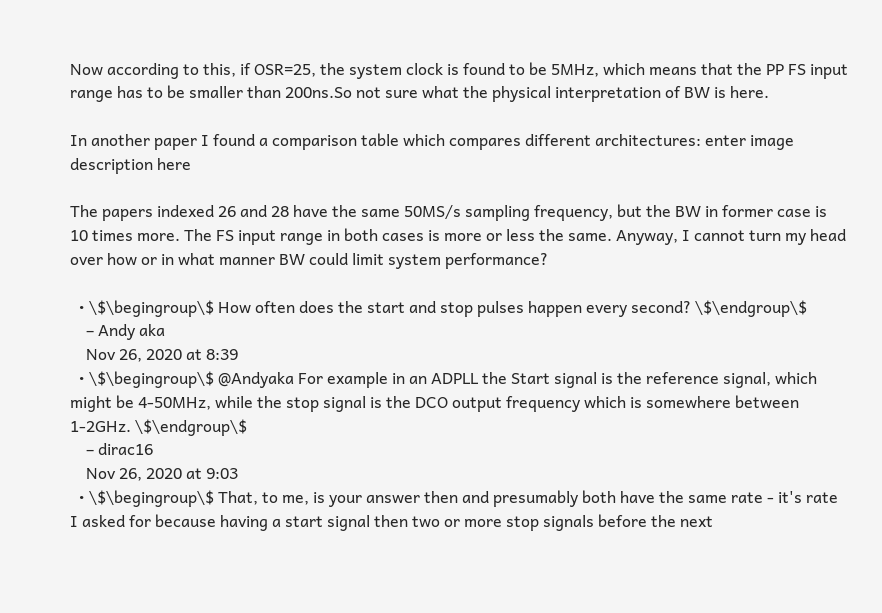Now according to this, if OSR=25, the system clock is found to be 5MHz, which means that the PP FS input range has to be smaller than 200ns.So not sure what the physical interpretation of BW is here.

In another paper I found a comparison table which compares different architectures: enter image description here

The papers indexed 26 and 28 have the same 50MS/s sampling frequency, but the BW in former case is 10 times more. The FS input range in both cases is more or less the same. Anyway, I cannot turn my head over how or in what manner BW could limit system performance?

  • \$\begingroup\$ How often does the start and stop pulses happen every second? \$\endgroup\$
    – Andy aka
    Nov 26, 2020 at 8:39
  • \$\begingroup\$ @Andyaka For example in an ADPLL the Start signal is the reference signal, which might be 4-50MHz, while the stop signal is the DCO output frequency which is somewhere between 1-2GHz. \$\endgroup\$
    – dirac16
    Nov 26, 2020 at 9:03
  • \$\begingroup\$ That, to me, is your answer then and presumably both have the same rate - it's rate I asked for because having a start signal then two or more stop signals before the next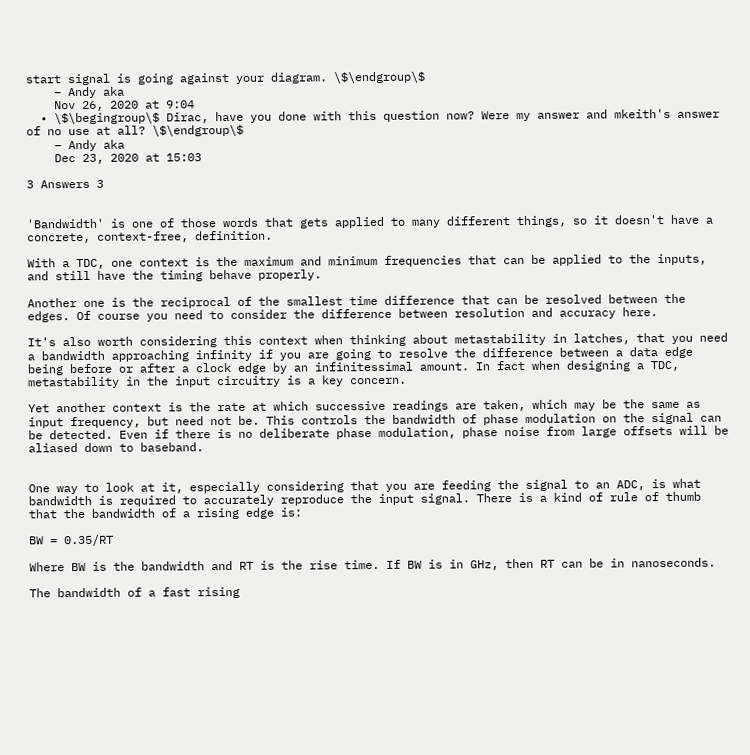start signal is going against your diagram. \$\endgroup\$
    – Andy aka
    Nov 26, 2020 at 9:04
  • \$\begingroup\$ Dirac, have you done with this question now? Were my answer and mkeith's answer of no use at all? \$\endgroup\$
    – Andy aka
    Dec 23, 2020 at 15:03

3 Answers 3


'Bandwidth' is one of those words that gets applied to many different things, so it doesn't have a concrete, context-free, definition.

With a TDC, one context is the maximum and minimum frequencies that can be applied to the inputs, and still have the timing behave properly.

Another one is the reciprocal of the smallest time difference that can be resolved between the edges. Of course you need to consider the difference between resolution and accuracy here.

It's also worth considering this context when thinking about metastability in latches, that you need a bandwidth approaching infinity if you are going to resolve the difference between a data edge being before or after a clock edge by an infinitessimal amount. In fact when designing a TDC, metastability in the input circuitry is a key concern.

Yet another context is the rate at which successive readings are taken, which may be the same as input frequency, but need not be. This controls the bandwidth of phase modulation on the signal can be detected. Even if there is no deliberate phase modulation, phase noise from large offsets will be aliased down to baseband.


One way to look at it, especially considering that you are feeding the signal to an ADC, is what bandwidth is required to accurately reproduce the input signal. There is a kind of rule of thumb that the bandwidth of a rising edge is:

BW = 0.35/RT

Where BW is the bandwidth and RT is the rise time. If BW is in GHz, then RT can be in nanoseconds.

The bandwidth of a fast rising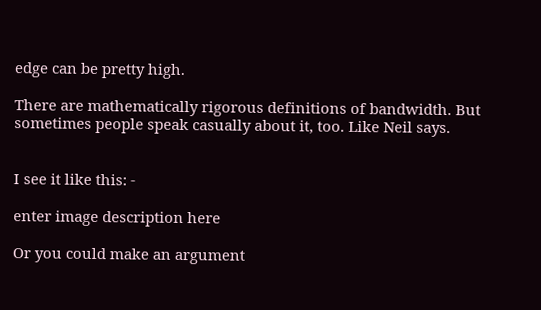edge can be pretty high.

There are mathematically rigorous definitions of bandwidth. But sometimes people speak casually about it, too. Like Neil says.


I see it like this: -

enter image description here

Or you could make an argument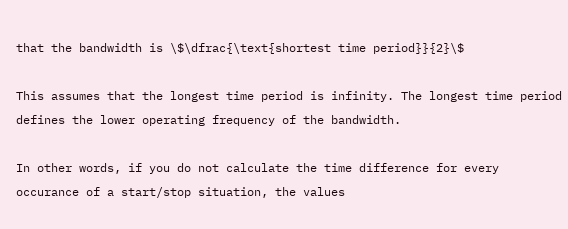that the bandwidth is \$\dfrac{\text{shortest time period}}{2}\$

This assumes that the longest time period is infinity. The longest time period defines the lower operating frequency of the bandwidth.

In other words, if you do not calculate the time difference for every occurance of a start/stop situation, the values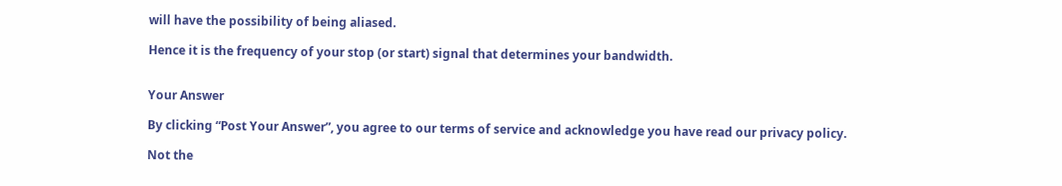will have the possibility of being aliased.

Hence it is the frequency of your stop (or start) signal that determines your bandwidth.


Your Answer

By clicking “Post Your Answer”, you agree to our terms of service and acknowledge you have read our privacy policy.

Not the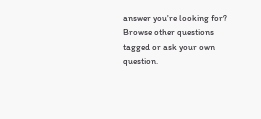answer you're looking for? Browse other questions tagged or ask your own question.